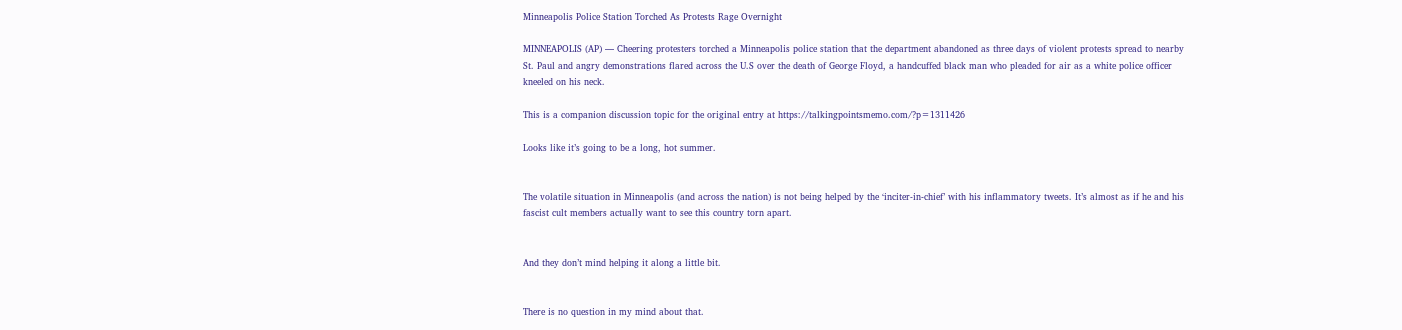Minneapolis Police Station Torched As Protests Rage Overnight

MINNEAPOLIS (AP) — Cheering protesters torched a Minneapolis police station that the department abandoned as three days of violent protests spread to nearby St. Paul and angry demonstrations flared across the U.S over the death of George Floyd, a handcuffed black man who pleaded for air as a white police officer kneeled on his neck.

This is a companion discussion topic for the original entry at https://talkingpointsmemo.com/?p=1311426

Looks like it’s going to be a long, hot summer.


The volatile situation in Minneapolis (and across the nation) is not being helped by the ‘inciter-in-chief’ with his inflammatory tweets. It’s almost as if he and his fascist cult members actually want to see this country torn apart.


And they don’t mind helping it along a little bit.


There is no question in my mind about that.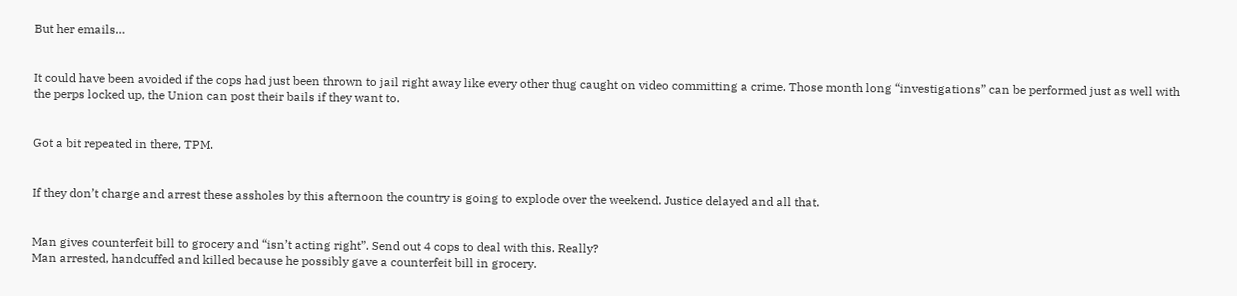But her emails…


It could have been avoided if the cops had just been thrown to jail right away like every other thug caught on video committing a crime. Those month long “investigations” can be performed just as well with the perps locked up, the Union can post their bails if they want to.


Got a bit repeated in there, TPM.


If they don’t charge and arrest these assholes by this afternoon the country is going to explode over the weekend. Justice delayed and all that.


Man gives counterfeit bill to grocery and “isn’t acting right”. Send out 4 cops to deal with this. Really?
Man arrested, handcuffed and killed because he possibly gave a counterfeit bill in grocery.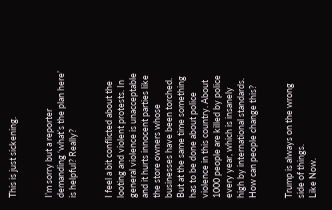This is just sickening.


I’m sorry but a reporter demanding ‘what’s the plan here’ is helpful? Really?


I feel a bit conflicted about the looting and violent protests. In general violence is unacceptable and it hurts innocent parties like the store owners whose businesses have been torched. But at the same time something has to be done about police violence in this country. About 1000 people are killed by police every year, which is insanely high by international standards. How can people change this?


Trump is always on the wrong side of things.
Like Now.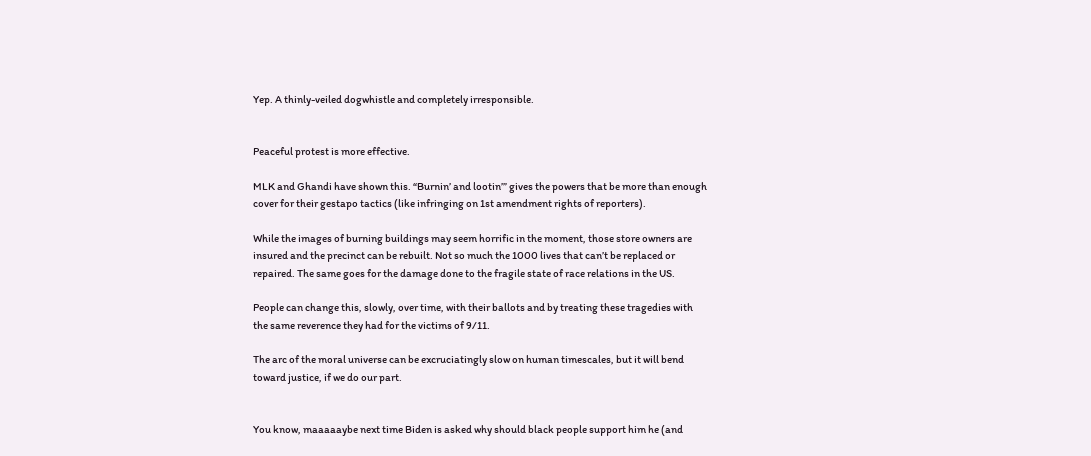Yep. A thinly-veiled dogwhistle and completely irresponsible.


Peaceful protest is more effective.

MLK and Ghandi have shown this. “Burnin’ and lootin’” gives the powers that be more than enough cover for their gestapo tactics (like infringing on 1st amendment rights of reporters).

While the images of burning buildings may seem horrific in the moment, those store owners are insured and the precinct can be rebuilt. Not so much the 1000 lives that can’t be replaced or repaired. The same goes for the damage done to the fragile state of race relations in the US.

People can change this, slowly, over time, with their ballots and by treating these tragedies with the same reverence they had for the victims of 9/11.

The arc of the moral universe can be excruciatingly slow on human timescales, but it will bend toward justice, if we do our part.


You know, maaaaaybe next time Biden is asked why should black people support him he (and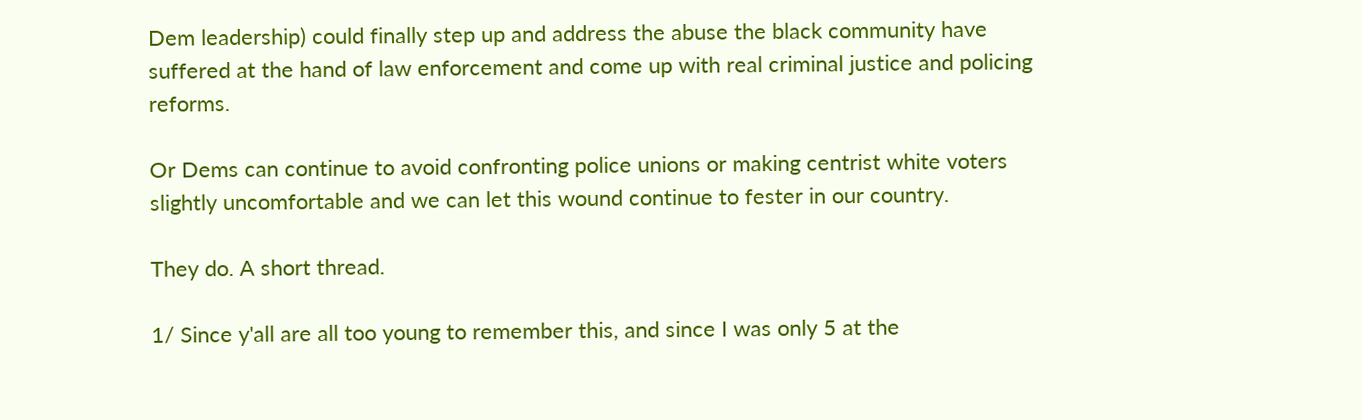Dem leadership) could finally step up and address the abuse the black community have suffered at the hand of law enforcement and come up with real criminal justice and policing reforms.

Or Dems can continue to avoid confronting police unions or making centrist white voters slightly uncomfortable and we can let this wound continue to fester in our country.

They do. A short thread.

1/ Since y'all are all too young to remember this, and since I was only 5 at the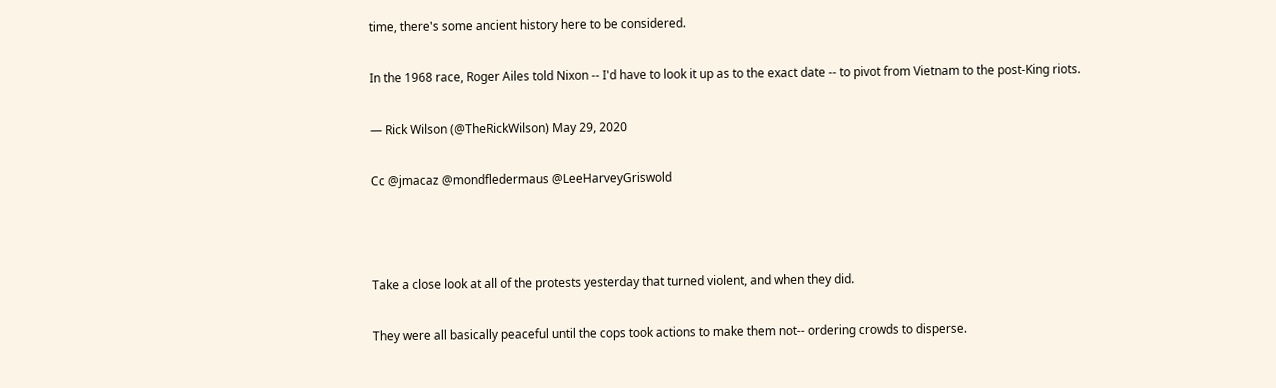time, there's some ancient history here to be considered.

In the 1968 race, Roger Ailes told Nixon -- I'd have to look it up as to the exact date -- to pivot from Vietnam to the post-King riots.

— Rick Wilson (@TheRickWilson) May 29, 2020

Cc @jmacaz @mondfledermaus @LeeHarveyGriswold



Take a close look at all of the protests yesterday that turned violent, and when they did.

They were all basically peaceful until the cops took actions to make them not-- ordering crowds to disperse.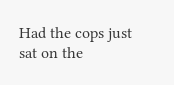Had the cops just sat on the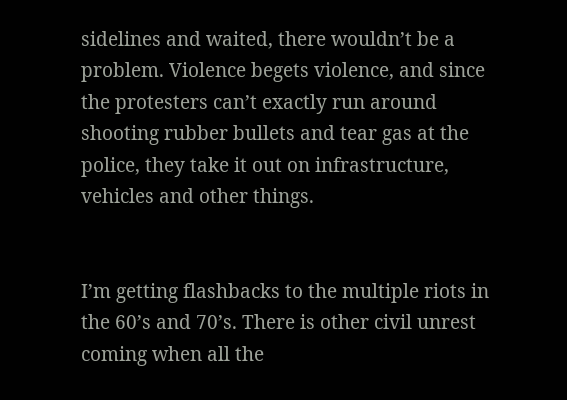sidelines and waited, there wouldn’t be a problem. Violence begets violence, and since the protesters can’t exactly run around shooting rubber bullets and tear gas at the police, they take it out on infrastructure, vehicles and other things.


I’m getting flashbacks to the multiple riots in the 60’s and 70’s. There is other civil unrest coming when all the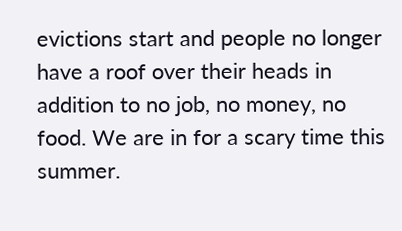evictions start and people no longer have a roof over their heads in addition to no job, no money, no food. We are in for a scary time this summer.